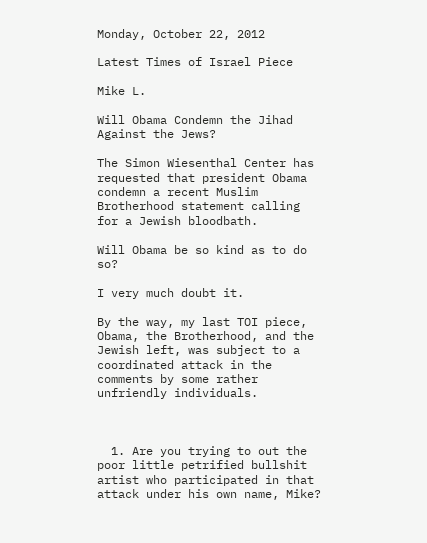Monday, October 22, 2012

Latest Times of Israel Piece

Mike L.

Will Obama Condemn the Jihad Against the Jews?

The Simon Wiesenthal Center has requested that president Obama condemn a recent Muslim Brotherhood statement calling for a Jewish bloodbath.

Will Obama be so kind as to do so?

I very much doubt it.

By the way, my last TOI piece, Obama, the Brotherhood, and the Jewish left, was subject to a coordinated attack in the comments by some rather unfriendly individuals.



  1. Are you trying to out the poor little petrified bullshit artist who participated in that attack under his own name, Mike?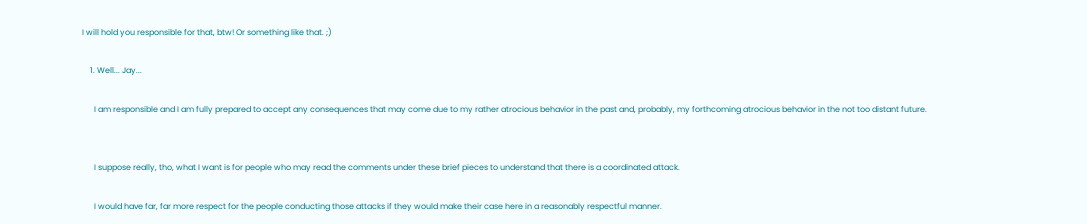I will hold you responsible for that, btw! Or something like that. ;)

    1. Well... Jay...

      I am responsible and I am fully prepared to accept any consequences that may come due to my rather atrocious behavior in the past and, probably, my forthcoming atrocious behavior in the not too distant future.


      I suppose really, tho, what I want is for people who may read the comments under these brief pieces to understand that there is a coordinated attack.

      I would have far, far more respect for the people conducting those attacks if they would make their case here in a reasonably respectful manner.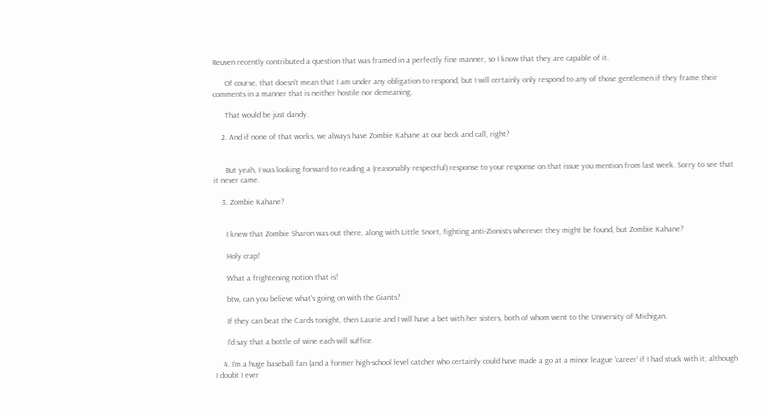Reuven recently contributed a question that was framed in a perfectly fine manner, so I know that they are capable of it.

      Of course, that doesn't mean that I am under any obligation to respond, but I will certainly only respond to any of those gentlemen if they frame their comments in a manner that is neither hostile nor demeaning.

      That would be just dandy.

    2. And if none of that works, we always have Zombie Kahane at our beck and call, right?


      But yeah, I was looking forward to reading a (reasonably respectful) response to your response on that issue you mention from last week. Sorry to see that it never came.

    3. Zombie Kahane?


      I knew that Zombie Sharon was out there, along with Little Snort, fighting anti-Zionists wherever they might be found, but Zombie Kahane?

      Holy crap!

      What a frightening notion that is!

      btw, can you believe what's going on with the Giants?

      If they can beat the Cards tonight, then Laurie and I will have a bet with her sisters, both of whom went to the University of Michigan.

      I'd say that a bottle of wine each will suffice.

    4. I'm a huge baseball fan (and a former high-school level catcher who certainly could have made a go at a minor league 'career' if I had stuck with it; although I doubt I ever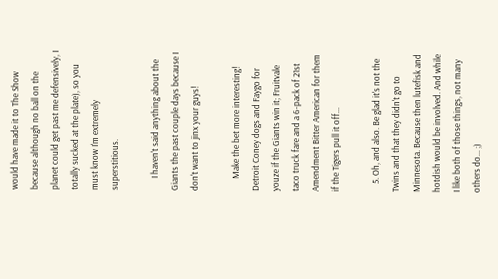would have made it to The Show because although no ball on the planet could get past me defensively, I totally sucked at the plate), so you must know I'm extremely superstitious.

      I haven't said anything about the Giants the past couple days because I don't want to jinx your guys!

      Make the bet more interesting! Detroit Coney dogs and Faygo for youze if the Giants win it; Fruitvale taco truck fare and a 6-pack of 21st Amendment Bitter American for them if the Tigers pull it off...

    5. Oh, and also. Be glad it's not the Twins and that they didn't go to Minnesota. Because then lutefisk and hotdish would be involved. And while I like both of those things, not many others do... ;)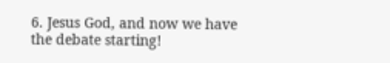6. Jesus God, and now we have the debate starting!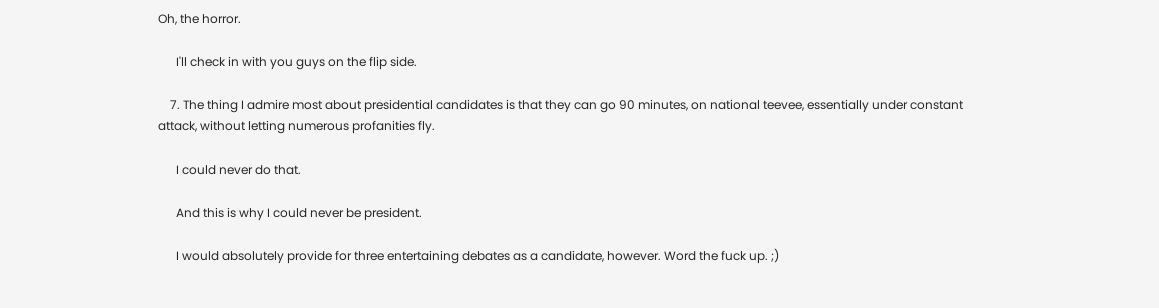Oh, the horror.

      I'll check in with you guys on the flip side.

    7. The thing I admire most about presidential candidates is that they can go 90 minutes, on national teevee, essentially under constant attack, without letting numerous profanities fly.

      I could never do that.

      And this is why I could never be president.

      I would absolutely provide for three entertaining debates as a candidate, however. Word the fuck up. ;)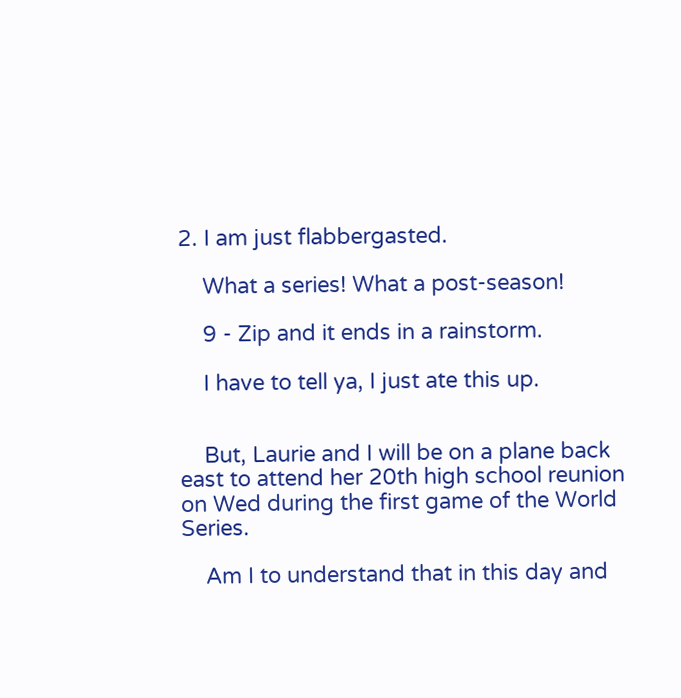2. I am just flabbergasted.

    What a series! What a post-season!

    9 - Zip and it ends in a rainstorm.

    I have to tell ya, I just ate this up.


    But, Laurie and I will be on a plane back east to attend her 20th high school reunion on Wed during the first game of the World Series.

    Am I to understand that in this day and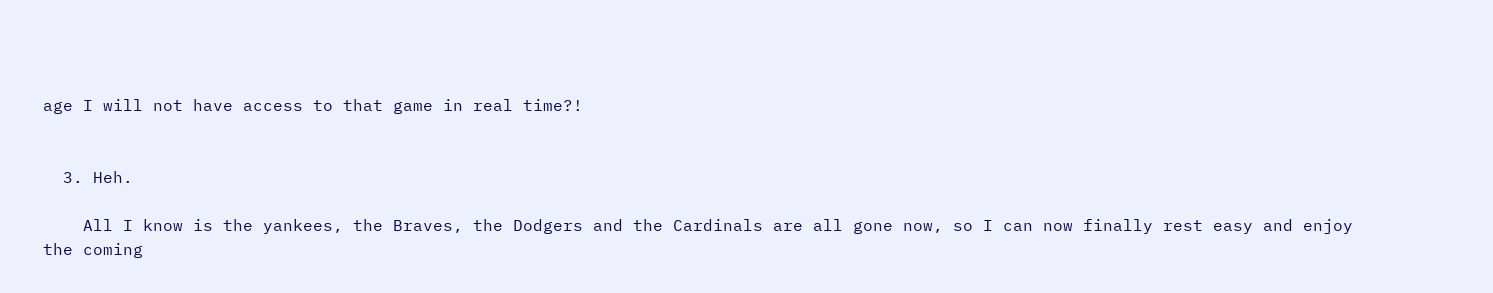age I will not have access to that game in real time?!


  3. Heh.

    All I know is the yankees, the Braves, the Dodgers and the Cardinals are all gone now, so I can now finally rest easy and enjoy the coming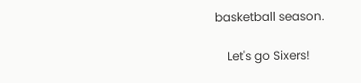basketball season.

    Let's go Sixers!